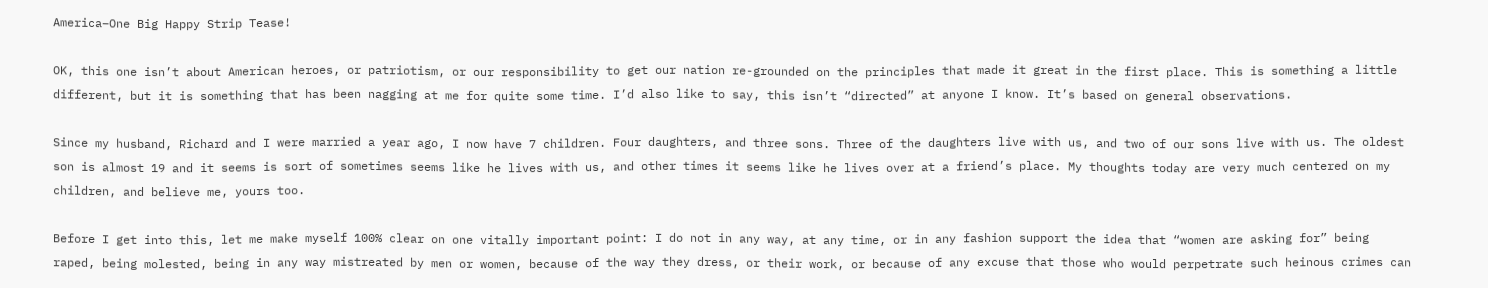America–One Big Happy Strip Tease!

OK, this one isn’t about American heroes, or patriotism, or our responsibility to get our nation re-grounded on the principles that made it great in the first place. This is something a little different, but it is something that has been nagging at me for quite some time. I’d also like to say, this isn’t “directed” at anyone I know. It’s based on general observations.

Since my husband, Richard and I were married a year ago, I now have 7 children. Four daughters, and three sons. Three of the daughters live with us, and two of our sons live with us. The oldest son is almost 19 and it seems is sort of sometimes seems like he lives with us, and other times it seems like he lives over at a friend’s place. My thoughts today are very much centered on my children, and believe me, yours too.

Before I get into this, let me make myself 100% clear on one vitally important point: I do not in any way, at any time, or in any fashion support the idea that “women are asking for” being raped, being molested, being in any way mistreated by men or women, because of the way they dress, or their work, or because of any excuse that those who would perpetrate such heinous crimes can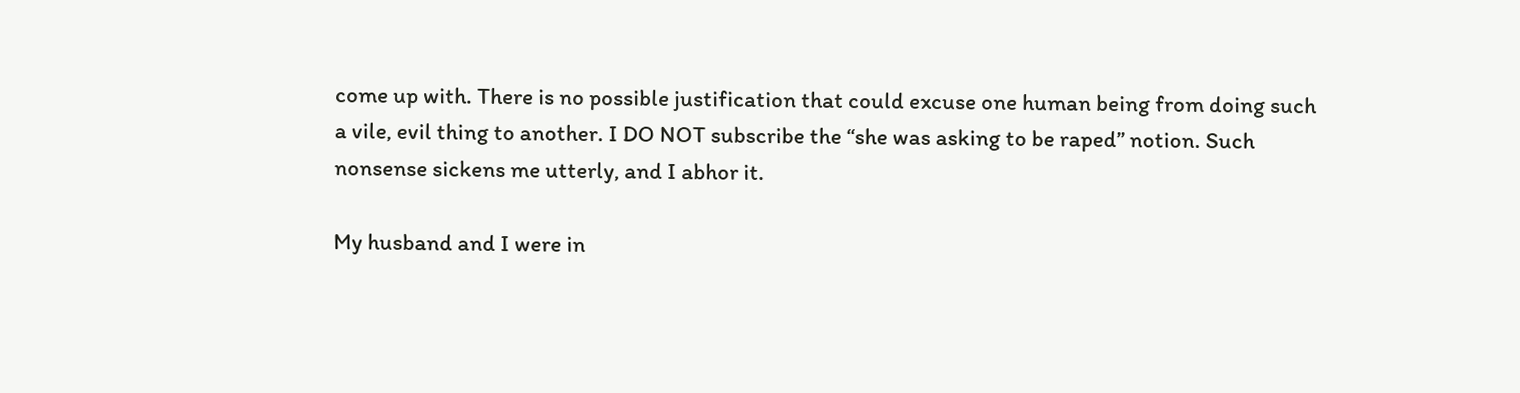come up with. There is no possible justification that could excuse one human being from doing such a vile, evil thing to another. I DO NOT subscribe the “she was asking to be raped” notion. Such nonsense sickens me utterly, and I abhor it.

My husband and I were in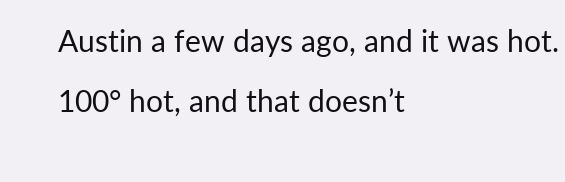Austin a few days ago, and it was hot. 100° hot, and that doesn’t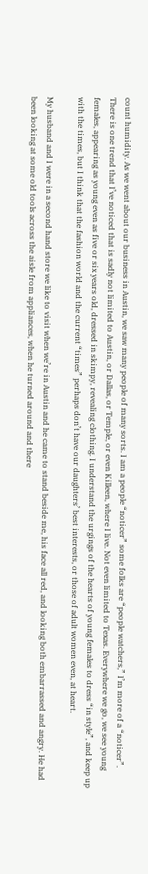count humidity. As we went about our business in Austin, we saw many people of many sorts. I am a people “noticer” some folks are “people watchers,” I’m more of a “noticer”. There is one trend that I’ve noticed that is sadly not limited to Austin, or Dallas, or Temple, or even Killeen, where I live. Not even limited to Texas. Everywhere we go, we see young females, appearing as young even as five or six years old, dressed in skimpy, revealing clothing. I understand the urgings of the hearts of young females to dress “in style”, and keep up with the times, but I think that the fashion world and the current “times” perhaps don’t have our daughters’ best interests, or those of adult women even, at heart.

My husband and I were in a second hand store we like to visit when we’re in Austin and he came to stand beside me, his face all red, and looking both embarrassed and angry. He had been looking at some old tools across the aisle from appliances, when he turned around and there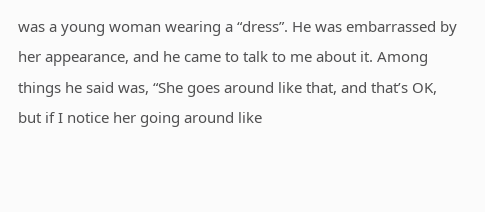was a young woman wearing a “dress”. He was embarrassed by her appearance, and he came to talk to me about it. Among things he said was, “She goes around like that, and that’s OK, but if I notice her going around like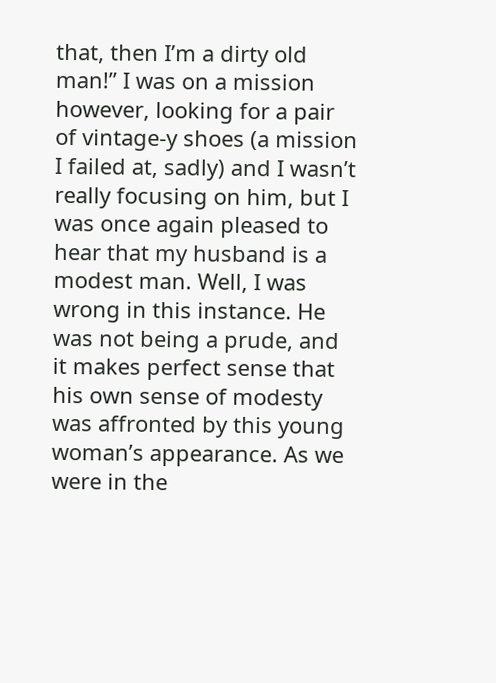that, then I’m a dirty old man!” I was on a mission however, looking for a pair of vintage-y shoes (a mission I failed at, sadly) and I wasn’t really focusing on him, but I was once again pleased to hear that my husband is a modest man. Well, I was wrong in this instance. He was not being a prude, and it makes perfect sense that his own sense of modesty was affronted by this young woman’s appearance. As we were in the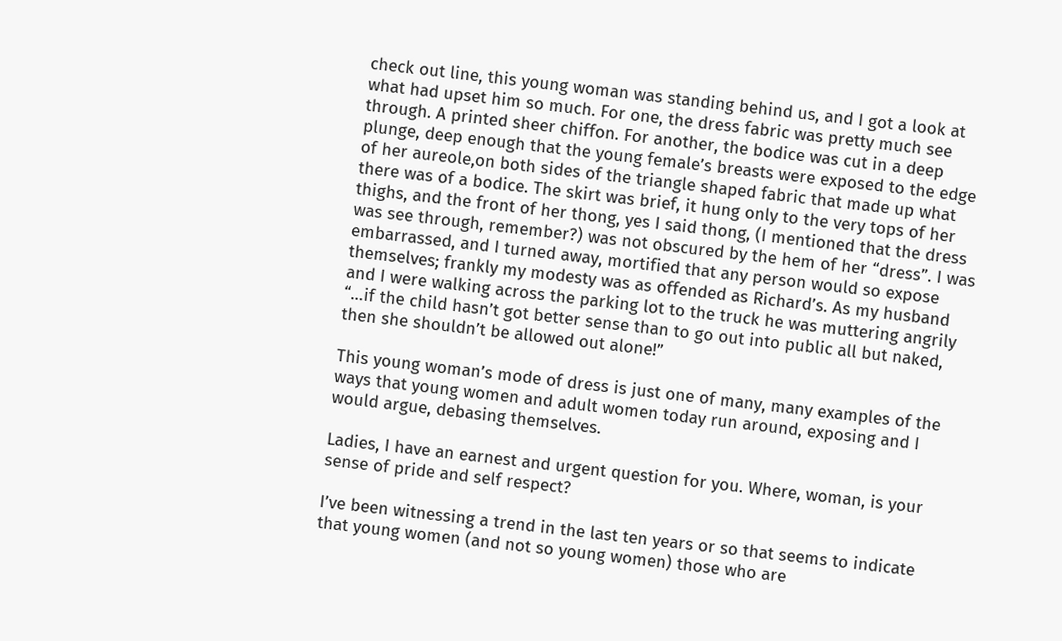check out line, this young woman was standing behind us, and I got a look at what had upset him so much. For one, the dress fabric was pretty much see through. A printed sheer chiffon. For another, the bodice was cut in a deep plunge, deep enough that the young female’s breasts were exposed to the edge of her aureole,on both sides of the triangle shaped fabric that made up what there was of a bodice. The skirt was brief, it hung only to the very tops of her thighs, and the front of her thong, yes I said thong, (I mentioned that the dress was see through, remember?) was not obscured by the hem of her “dress”. I was embarrassed, and I turned away, mortified that any person would so expose themselves; frankly my modesty was as offended as Richard’s. As my husband and I were walking across the parking lot to the truck he was muttering angrily “…if the child hasn’t got better sense than to go out into public all but naked, then she shouldn’t be allowed out alone!”

This young woman’s mode of dress is just one of many, many examples of the ways that young women and adult women today run around, exposing and I would argue, debasing themselves.

Ladies, I have an earnest and urgent question for you. Where, woman, is your sense of pride and self respect?

I’ve been witnessing a trend in the last ten years or so that seems to indicate that young women (and not so young women) those who are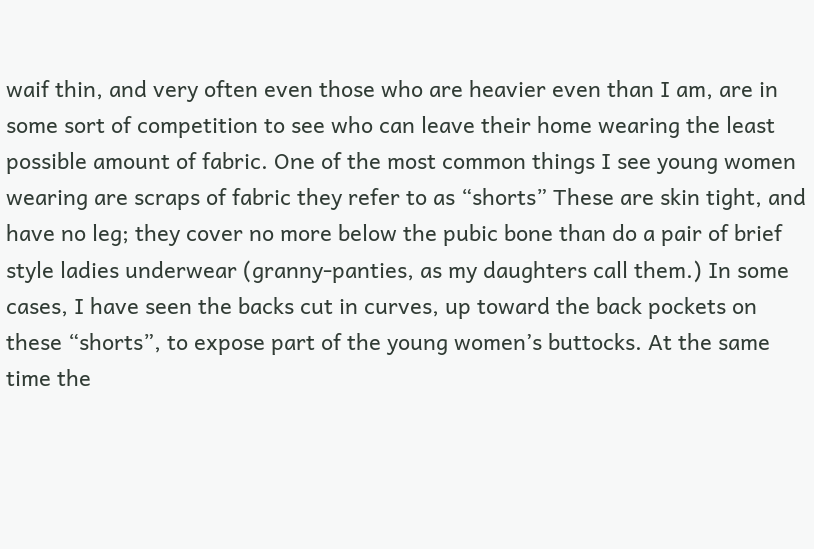waif thin, and very often even those who are heavier even than I am, are in some sort of competition to see who can leave their home wearing the least possible amount of fabric. One of the most common things I see young women wearing are scraps of fabric they refer to as “shorts” These are skin tight, and have no leg; they cover no more below the pubic bone than do a pair of brief style ladies underwear (granny-panties, as my daughters call them.) In some cases, I have seen the backs cut in curves, up toward the back pockets on these “shorts”, to expose part of the young women’s buttocks. At the same time the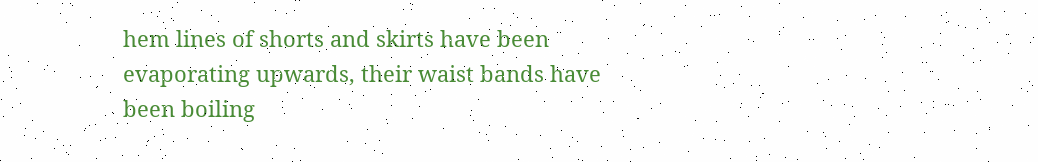hem lines of shorts and skirts have been evaporating upwards, their waist bands have been boiling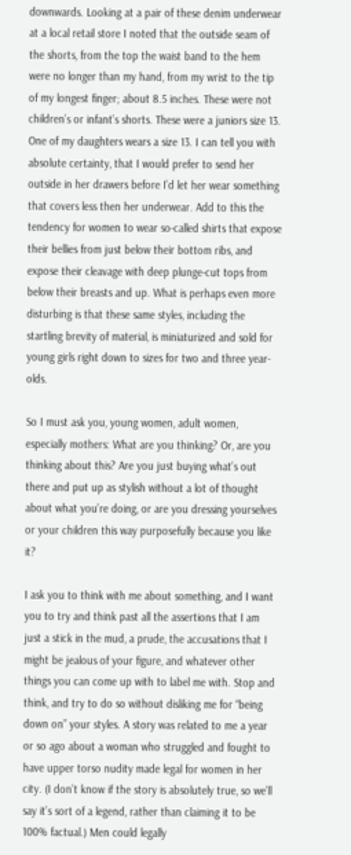downwards. Looking at a pair of these denim underwear at a local retail store I noted that the outside seam of the shorts, from the top the waist band to the hem were no longer than my hand, from my wrist to the tip of my longest finger; about 8.5 inches. These were not children’s or infant’s shorts. These were a juniors size 13. One of my daughters wears a size 13. I can tell you with absolute certainty, that I would prefer to send her outside in her drawers before I’d let her wear something that covers less then her underwear. Add to this the tendency for women to wear so-called shirts that expose their bellies from just below their bottom ribs, and expose their cleavage with deep plunge-cut tops from below their breasts and up. What is perhaps even more disturbing is that these same styles, including the startling brevity of material, is miniaturized and sold for young girls right down to sizes for two and three year-olds.

So I must ask you, young women, adult women, especially mothers: What are you thinking? Or, are you thinking about this? Are you just buying what’s out there and put up as stylish without a lot of thought about what you’re doing, or are you dressing yourselves or your children this way purposefully because you like it?

I ask you to think with me about something, and I want you to try and think past all the assertions that I am just a stick in the mud, a prude, the accusations that I might be jealous of your figure, and whatever other things you can come up with to label me with. Stop and think, and try to do so without disliking me for “being down on” your styles. A story was related to me a year or so ago about a woman who struggled and fought to have upper torso nudity made legal for women in her city. (I don’t know if the story is absolutely true, so we’ll say it’s sort of a legend, rather than claiming it to be 100% factual.) Men could legally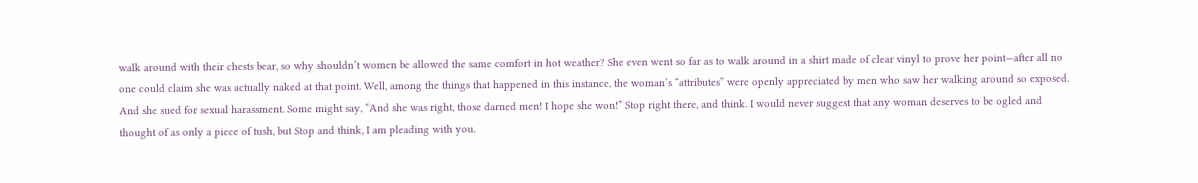walk around with their chests bear, so why shouldn’t women be allowed the same comfort in hot weather? She even went so far as to walk around in a shirt made of clear vinyl to prove her point—after all no one could claim she was actually naked at that point. Well, among the things that happened in this instance, the woman’s “attributes” were openly appreciated by men who saw her walking around so exposed. And she sued for sexual harassment. Some might say, “And she was right, those darned men! I hope she won!” Stop right there, and think. I would never suggest that any woman deserves to be ogled and thought of as only a piece of tush, but Stop and think, I am pleading with you.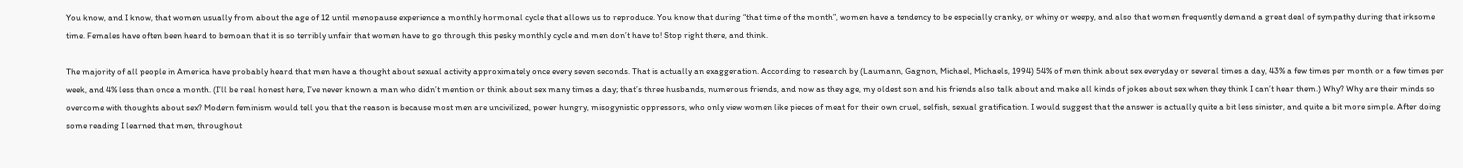You know, and I know, that women usually from about the age of 12 until menopause experience a monthly hormonal cycle that allows us to reproduce. You know that during “that time of the month”, women have a tendency to be especially cranky, or whiny or weepy, and also that women frequently demand a great deal of sympathy during that irksome time. Females have often been heard to bemoan that it is so terribly unfair that women have to go through this pesky monthly cycle and men don’t have to! Stop right there, and think.

The majority of all people in America have probably heard that men have a thought about sexual activity approximately once every seven seconds. That is actually an exaggeration. According to research by (Laumann, Gagnon, Michael, Michaels, 1994) 54% of men think about sex everyday or several times a day, 43% a few times per month or a few times per week, and 4% less than once a month. (I’ll be real honest here, I’ve never known a man who didn’t mention or think about sex many times a day; that’s three husbands, numerous friends, and now as they age, my oldest son and his friends also talk about and make all kinds of jokes about sex when they think I can’t hear them.) Why? Why are their minds so overcome with thoughts about sex? Modern feminism would tell you that the reason is because most men are uncivilized, power hungry, misogynistic oppressors, who only view women like pieces of meat for their own cruel, selfish, sexual gratification. I would suggest that the answer is actually quite a bit less sinister, and quite a bit more simple. After doing some reading I learned that men, throughout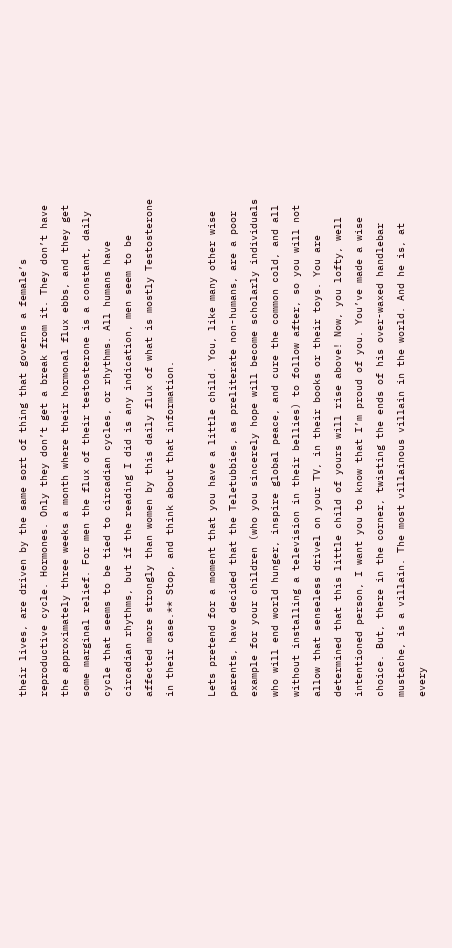their lives, are driven by the same sort of thing that governs a female’s reproductive cycle. Hormones. Only they don’t get a break from it. They don’t have the approximately three weeks a month where their hormonal flux ebbs, and they get some marginal relief. For men the flux of their testosterone is a constant, daily cycle that seems to be tied to circadian cycles, or rhythms. All humans have circadian rhythms, but if the reading I did is any indication, men seem to be affected more strongly than women by this daily flux of what is mostly Testosterone in their case.** Stop, and think about that information.

Lets pretend for a moment that you have a little child. You, like many other wise parents, have decided that the Teletubbies, as preliterate non-humans, are a poor example for your children (who you sincerely hope will become scholarly individuals who will end world hunger, inspire global peace, and cure the common cold, and all without installing a television in their bellies) to follow after, so you will not allow that senseless drivel on your TV, in their books or their toys. You are determined that this little child of yours will rise above! Now, you lofty, well intentioned person, I want you to know that I’m proud of you. You’ve made a wise choice. But, there in the corner, twisting the ends of his over-waxed handlebar mustache, is a villain. The most villainous villain in the world. And he is, at every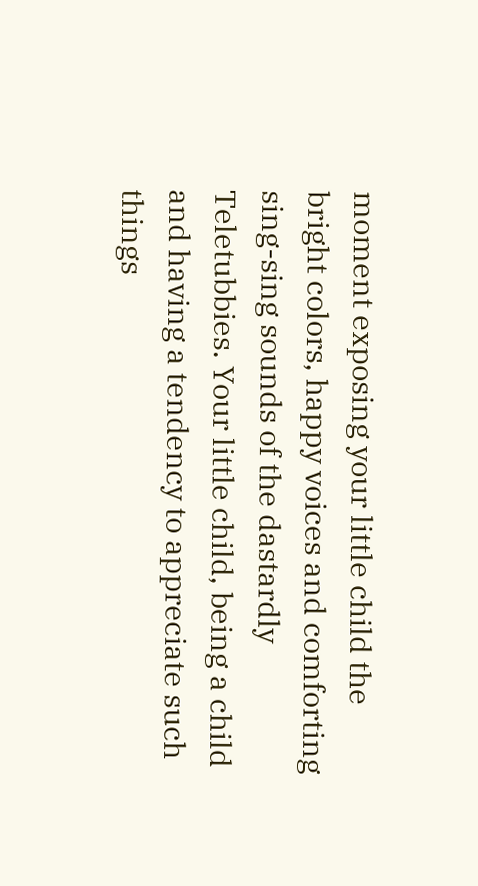moment exposing your little child the bright colors, happy voices and comforting sing-sing sounds of the dastardly Teletubbies. Your little child, being a child and having a tendency to appreciate such things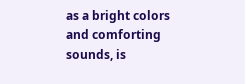as a bright colors and comforting sounds, is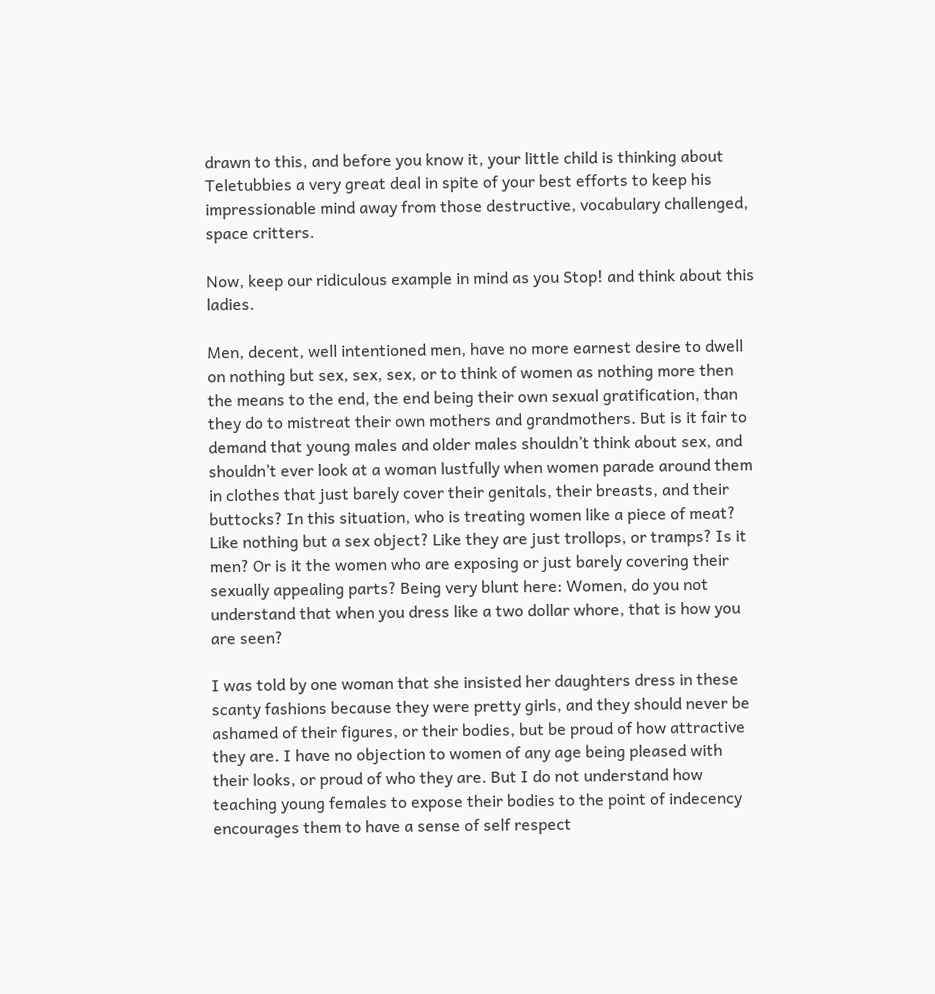drawn to this, and before you know it, your little child is thinking about Teletubbies a very great deal in spite of your best efforts to keep his impressionable mind away from those destructive, vocabulary challenged, space critters.

Now, keep our ridiculous example in mind as you Stop! and think about this ladies.

Men, decent, well intentioned men, have no more earnest desire to dwell on nothing but sex, sex, sex, or to think of women as nothing more then the means to the end, the end being their own sexual gratification, than they do to mistreat their own mothers and grandmothers. But is it fair to demand that young males and older males shouldn’t think about sex, and shouldn’t ever look at a woman lustfully when women parade around them in clothes that just barely cover their genitals, their breasts, and their buttocks? In this situation, who is treating women like a piece of meat? Like nothing but a sex object? Like they are just trollops, or tramps? Is it men? Or is it the women who are exposing or just barely covering their sexually appealing parts? Being very blunt here: Women, do you not understand that when you dress like a two dollar whore, that is how you are seen?

I was told by one woman that she insisted her daughters dress in these scanty fashions because they were pretty girls, and they should never be ashamed of their figures, or their bodies, but be proud of how attractive they are. I have no objection to women of any age being pleased with their looks, or proud of who they are. But I do not understand how teaching young females to expose their bodies to the point of indecency encourages them to have a sense of self respect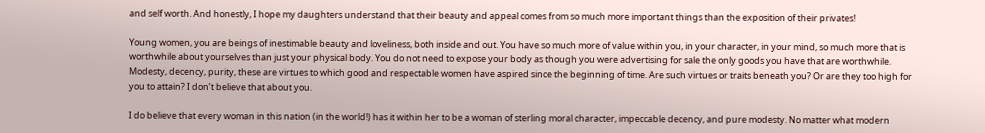and self worth. And honestly, I hope my daughters understand that their beauty and appeal comes from so much more important things than the exposition of their privates!

Young women, you are beings of inestimable beauty and loveliness, both inside and out. You have so much more of value within you, in your character, in your mind, so much more that is worthwhile about yourselves than just your physical body. You do not need to expose your body as though you were advertising for sale the only goods you have that are worthwhile. Modesty, decency, purity, these are virtues to which good and respectable women have aspired since the beginning of time. Are such virtues or traits beneath you? Or are they too high for you to attain? I don’t believe that about you.

I do believe that every woman in this nation (in the world!) has it within her to be a woman of sterling moral character, impeccable decency, and pure modesty. No matter what modern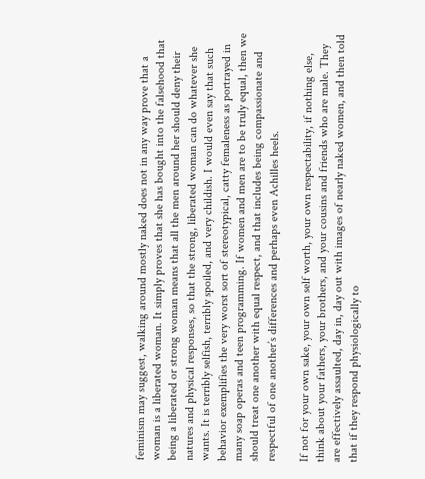feminism may suggest, walking around mostly naked does not in any way prove that a woman is a liberated woman. It simply proves that she has bought into the falsehood that being a liberated or strong woman means that all the men around her should deny their natures and physical responses, so that the strong, liberated woman can do whatever she wants. It is terribly selfish, terribly spoiled, and very childish. I would even say that such behavior exemplifies the very worst sort of stereotypical, catty femaleness as portrayed in many soap operas and teen programming. If women and men are to be truly equal, then we should treat one another with equal respect, and that includes being compassionate and respectful of one another’s differences and perhaps even Achilles heels.

If not for your own sake, your own self worth, your own respectability, if nothing else, think about your fathers, your brothers, and your cousins and friends who are male. They are effectively assaulted, day in, day out with images of nearly naked women, and then told that if they respond physiologically to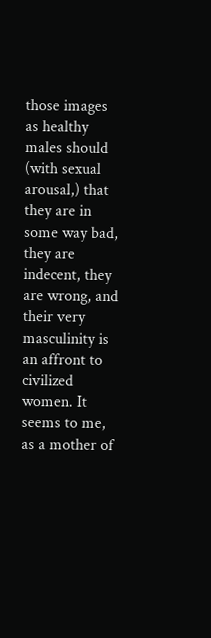those images as healthy males should (with sexual arousal,) that they are in some way bad, they are indecent, they are wrong, and their very masculinity is an affront to civilized women. It seems to me, as a mother of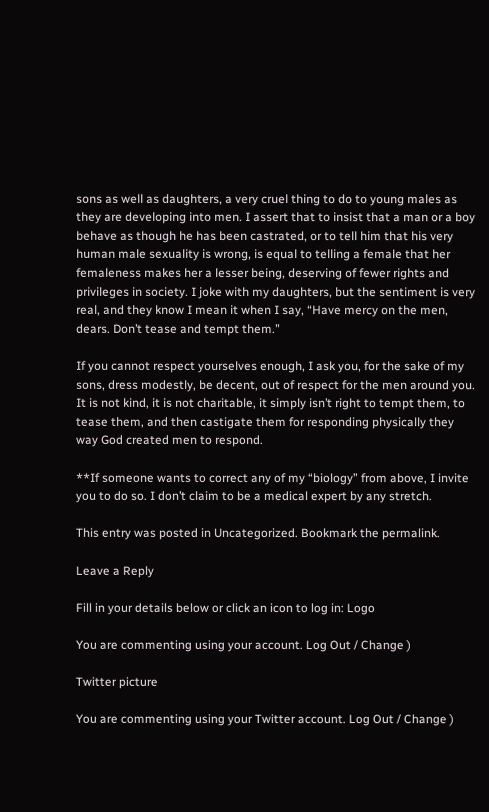sons as well as daughters, a very cruel thing to do to young males as they are developing into men. I assert that to insist that a man or a boy behave as though he has been castrated, or to tell him that his very human male sexuality is wrong, is equal to telling a female that her femaleness makes her a lesser being, deserving of fewer rights and privileges in society. I joke with my daughters, but the sentiment is very real, and they know I mean it when I say, “Have mercy on the men, dears. Don’t tease and tempt them.”

If you cannot respect yourselves enough, I ask you, for the sake of my sons, dress modestly, be decent, out of respect for the men around you. It is not kind, it is not charitable, it simply isn’t right to tempt them, to tease them, and then castigate them for responding physically they way God created men to respond.

**If someone wants to correct any of my “biology” from above, I invite you to do so. I don’t claim to be a medical expert by any stretch.

This entry was posted in Uncategorized. Bookmark the permalink.

Leave a Reply

Fill in your details below or click an icon to log in: Logo

You are commenting using your account. Log Out / Change )

Twitter picture

You are commenting using your Twitter account. Log Out / Change )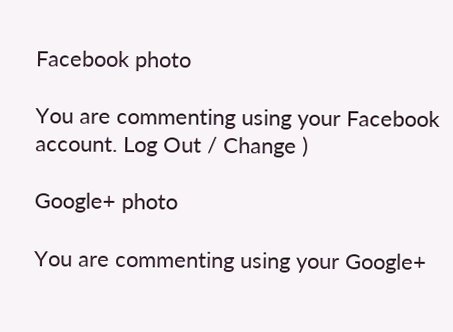Facebook photo

You are commenting using your Facebook account. Log Out / Change )

Google+ photo

You are commenting using your Google+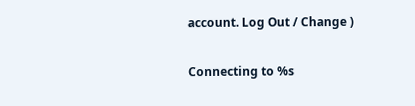account. Log Out / Change )

Connecting to %s